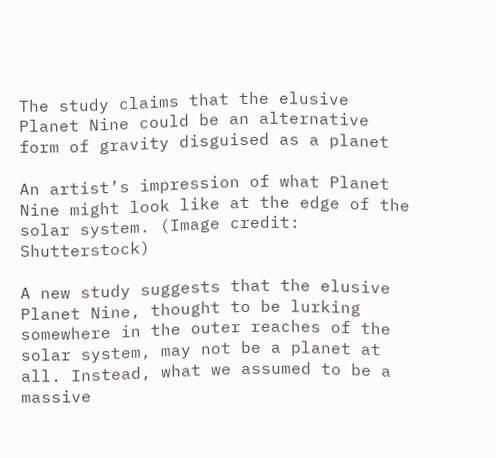The study claims that the elusive Planet Nine could be an alternative form of gravity disguised as a planet

An artist’s impression of what Planet Nine might look like at the edge of the solar system. (Image credit: Shutterstock)

A new study suggests that the elusive Planet Nine, thought to be lurking somewhere in the outer reaches of the solar system, may not be a planet at all. Instead, what we assumed to be a massive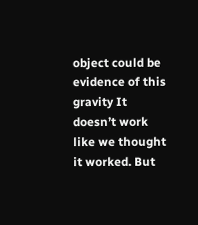object could be evidence of this gravity It doesn’t work like we thought it worked. But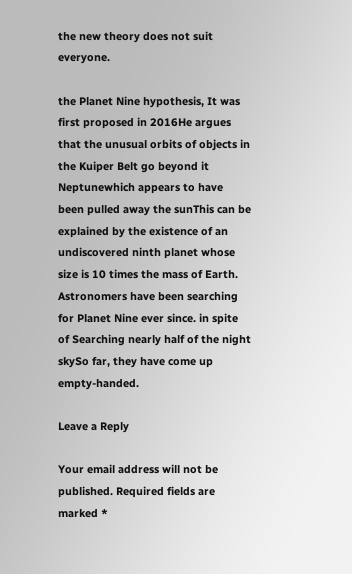the new theory does not suit everyone.

the Planet Nine hypothesis, It was first proposed in 2016He argues that the unusual orbits of objects in the Kuiper Belt go beyond it Neptunewhich appears to have been pulled away the sunThis can be explained by the existence of an undiscovered ninth planet whose size is 10 times the mass of Earth. Astronomers have been searching for Planet Nine ever since. in spite of Searching nearly half of the night skySo far, they have come up empty-handed.

Leave a Reply

Your email address will not be published. Required fields are marked *